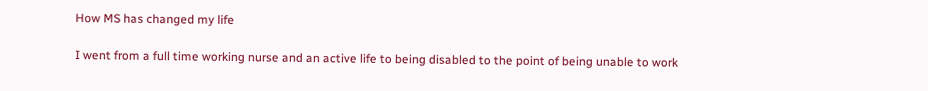How MS has changed my life

I went from a full time working nurse and an active life to being disabled to the point of being unable to work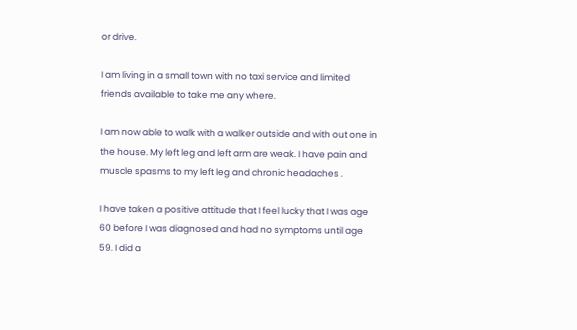or drive.

I am living in a small town with no taxi service and limited friends available to take me any where.

I am now able to walk with a walker outside and with out one in the house. My left leg and left arm are weak. I have pain and muscle spasms to my left leg and chronic headaches .

I have taken a positive attitude that I feel lucky that I was age 60 before I was diagnosed and had no symptoms until age 59. I did a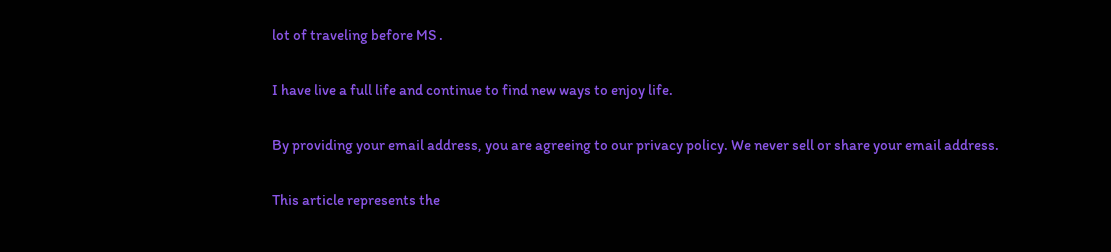lot of traveling before MS .

I have live a full life and continue to find new ways to enjoy life.

By providing your email address, you are agreeing to our privacy policy. We never sell or share your email address.

This article represents the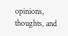opinions, thoughts, and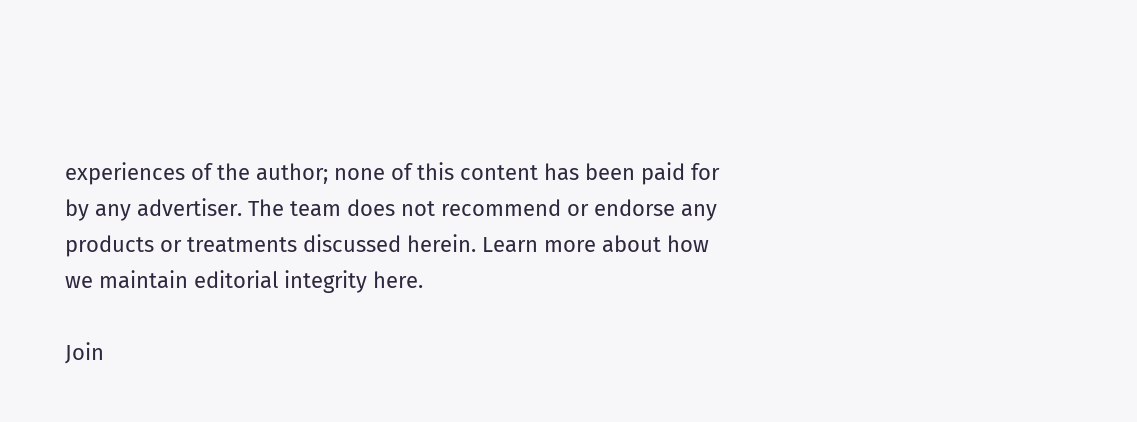experiences of the author; none of this content has been paid for by any advertiser. The team does not recommend or endorse any products or treatments discussed herein. Learn more about how we maintain editorial integrity here.

Join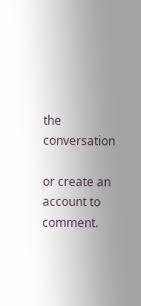the conversation

or create an account to comment.